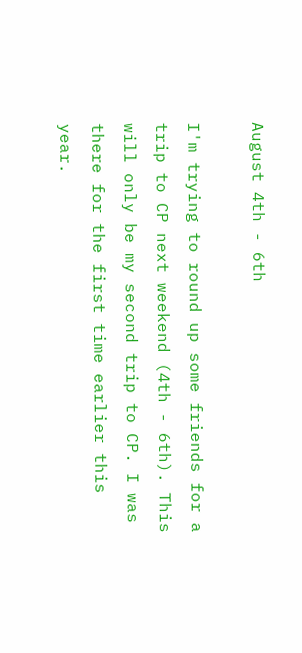August 4th - 6th

I'm trying to round up some friends for a trip to CP next weekend (4th - 6th). This will only be my second trip to CP. I was there for the first time earlier this year.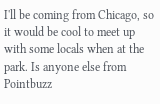I'll be coming from Chicago, so it would be cool to meet up with some locals when at the park. Is anyone else from Pointbuzz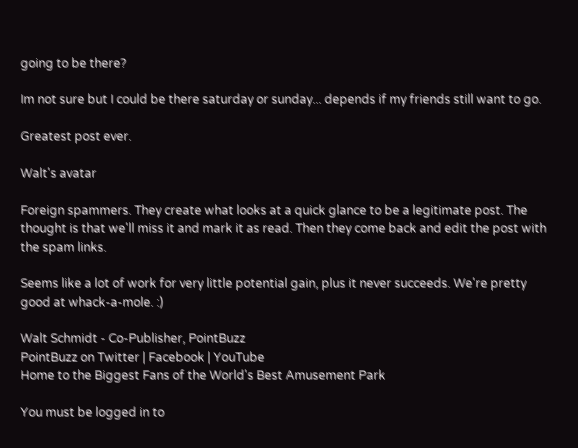going to be there?

Im not sure but I could be there saturday or sunday... depends if my friends still want to go.

Greatest post ever.

Walt's avatar

Foreign spammers. They create what looks at a quick glance to be a legitimate post. The thought is that we'll miss it and mark it as read. Then they come back and edit the post with the spam links.

Seems like a lot of work for very little potential gain, plus it never succeeds. We're pretty good at whack-a-mole. :)

Walt Schmidt - Co-Publisher, PointBuzz
PointBuzz on Twitter | Facebook | YouTube
Home to the Biggest Fans of the World's Best Amusement Park

You must be logged in to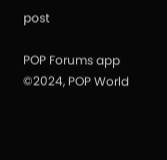post

POP Forums app ©2024, POP World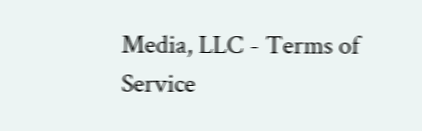Media, LLC - Terms of Service